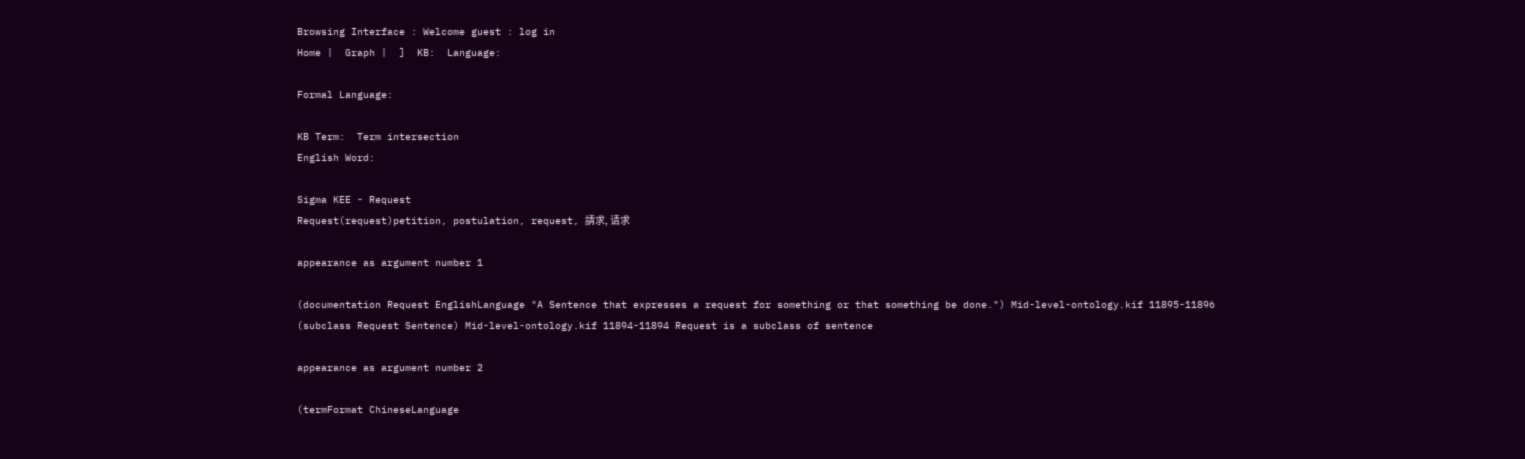Browsing Interface : Welcome guest : log in
Home |  Graph |  ]  KB:  Language:

Formal Language:

KB Term:  Term intersection
English Word:

Sigma KEE - Request
Request(request)petition, postulation, request, 請求, 请求

appearance as argument number 1

(documentation Request EnglishLanguage "A Sentence that expresses a request for something or that something be done.") Mid-level-ontology.kif 11895-11896
(subclass Request Sentence) Mid-level-ontology.kif 11894-11894 Request is a subclass of sentence

appearance as argument number 2

(termFormat ChineseLanguage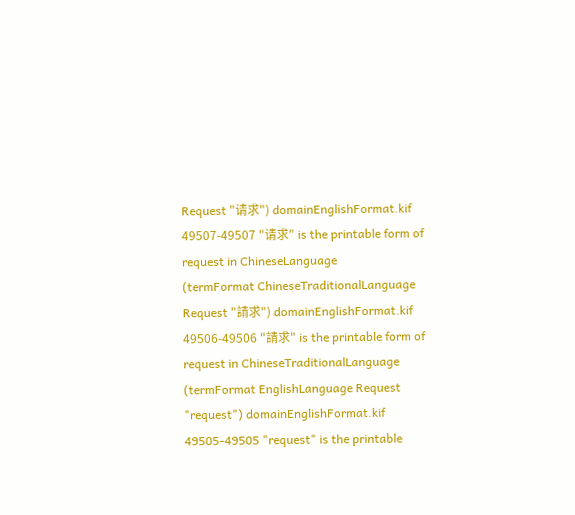Request "请求") domainEnglishFormat.kif 49507-49507 "请求" is the printable form of request in ChineseLanguage
(termFormat ChineseTraditionalLanguage Request "請求") domainEnglishFormat.kif 49506-49506 "請求" is the printable form of request in ChineseTraditionalLanguage
(termFormat EnglishLanguage Request "request") domainEnglishFormat.kif 49505-49505 "request" is the printable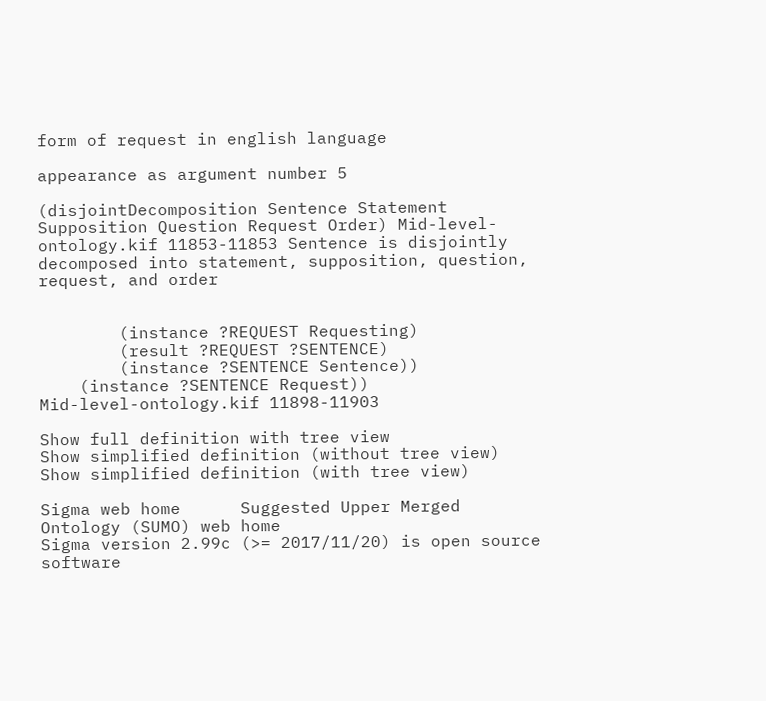form of request in english language

appearance as argument number 5

(disjointDecomposition Sentence Statement Supposition Question Request Order) Mid-level-ontology.kif 11853-11853 Sentence is disjointly decomposed into statement, supposition, question, request, and order


        (instance ?REQUEST Requesting)
        (result ?REQUEST ?SENTENCE)
        (instance ?SENTENCE Sentence))
    (instance ?SENTENCE Request))
Mid-level-ontology.kif 11898-11903

Show full definition with tree view
Show simplified definition (without tree view)
Show simplified definition (with tree view)

Sigma web home      Suggested Upper Merged Ontology (SUMO) web home
Sigma version 2.99c (>= 2017/11/20) is open source software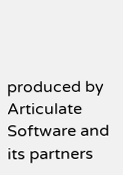produced by Articulate Software and its partners